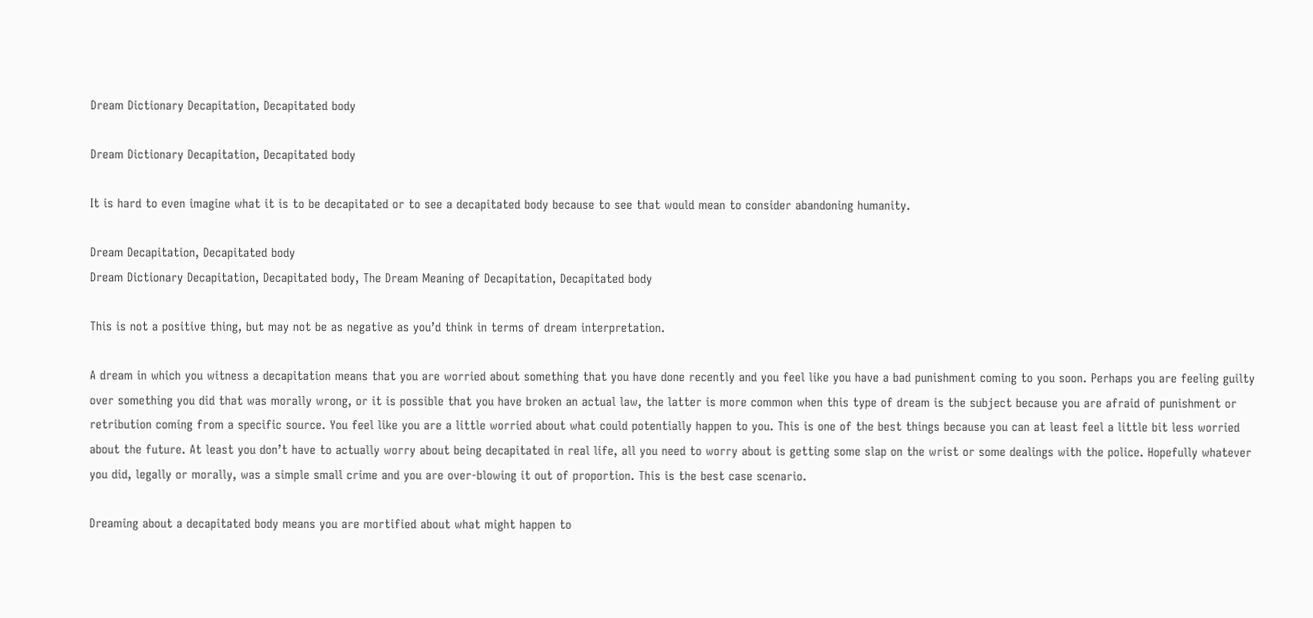Dream Dictionary Decapitation, Decapitated body

Dream Dictionary Decapitation, Decapitated body

It is hard to even imagine what it is to be decapitated or to see a decapitated body because to see that would mean to consider abandoning humanity.

Dream Decapitation, Decapitated body
Dream Dictionary Decapitation, Decapitated body, The Dream Meaning of Decapitation, Decapitated body

This is not a positive thing, but may not be as negative as you’d think in terms of dream interpretation.

A dream in which you witness a decapitation means that you are worried about something that you have done recently and you feel like you have a bad punishment coming to you soon. Perhaps you are feeling guilty over something you did that was morally wrong, or it is possible that you have broken an actual law, the latter is more common when this type of dream is the subject because you are afraid of punishment or retribution coming from a specific source. You feel like you are a little worried about what could potentially happen to you. This is one of the best things because you can at least feel a little bit less worried about the future. At least you don’t have to actually worry about being decapitated in real life, all you need to worry about is getting some slap on the wrist or some dealings with the police. Hopefully whatever you did, legally or morally, was a simple small crime and you are over-blowing it out of proportion. This is the best case scenario.

Dreaming about a decapitated body means you are mortified about what might happen to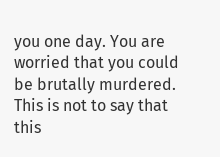you one day. You are worried that you could be brutally murdered. This is not to say that this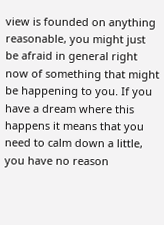view is founded on anything reasonable, you might just be afraid in general right now of something that might be happening to you. If you have a dream where this happens it means that you need to calm down a little, you have no reason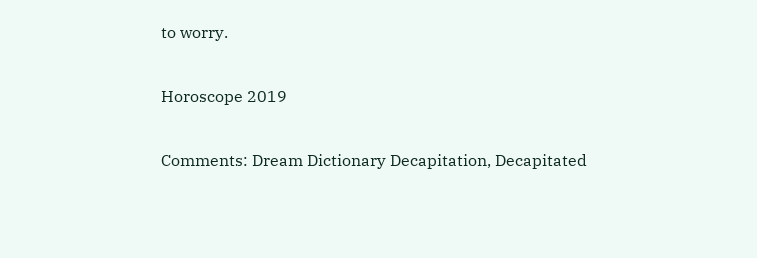to worry.

Horoscope 2019

Comments: Dream Dictionary Decapitation, Decapitated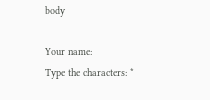body

Your name:
Type the characters: *